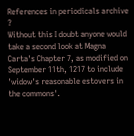References in periodicals archive ?
Without this I doubt anyone would take a second look at Magna Carta's Chapter 7, as modified on September 11th, 1217 to include 'widow's reasonable estovers in the commons'.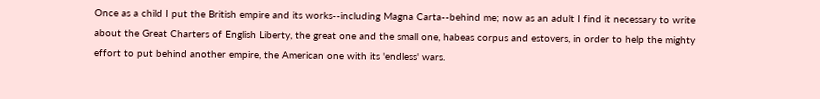Once as a child I put the British empire and its works--including Magna Carta--behind me; now as an adult I find it necessary to write about the Great Charters of English Liberty, the great one and the small one, habeas corpus and estovers, in order to help the mighty effort to put behind another empire, the American one with its 'endless' wars.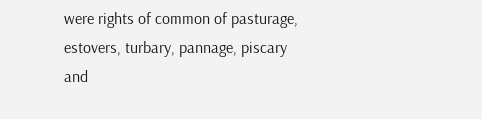were rights of common of pasturage, estovers, turbary, pannage, piscary and